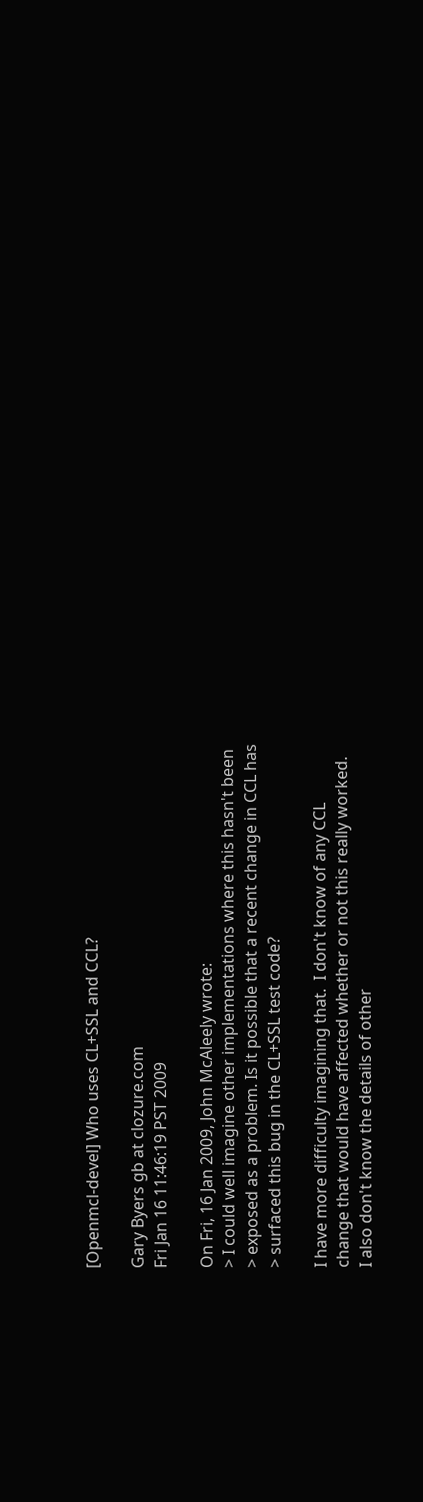[Openmcl-devel] Who uses CL+SSL and CCL?

Gary Byers gb at clozure.com
Fri Jan 16 11:46:19 PST 2009

On Fri, 16 Jan 2009, John McAleely wrote:
> I could well imagine other implementations where this hasn't been
> exposed as a problem. Is it possible that a recent change in CCL has
> surfaced this bug in the CL+SSL test code?

I have more difficulty imagining that.  I don't know of any CCL
change that would have affected whether or not this really worked.
I also don't know the details of other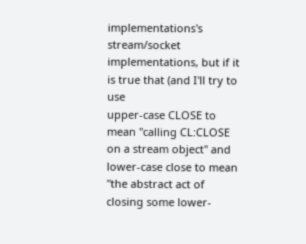implementations's stream/socket
implementations, but if it is true that (and I'll try to use
upper-case CLOSE to mean "calling CL:CLOSE on a stream object" and
lower-case close to mean "the abstract act of closing some lower-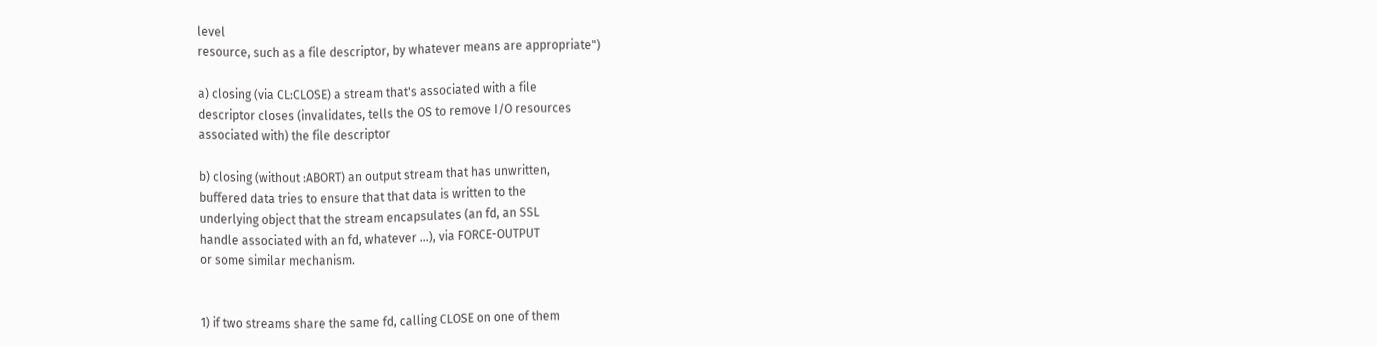level
resource, such as a file descriptor, by whatever means are appropriate")

a) closing (via CL:CLOSE) a stream that's associated with a file
descriptor closes (invalidates, tells the OS to remove I/O resources
associated with) the file descriptor

b) closing (without :ABORT) an output stream that has unwritten,
buffered data tries to ensure that that data is written to the
underlying object that the stream encapsulates (an fd, an SSL
handle associated with an fd, whatever ...), via FORCE-OUTPUT
or some similar mechanism.


1) if two streams share the same fd, calling CLOSE on one of them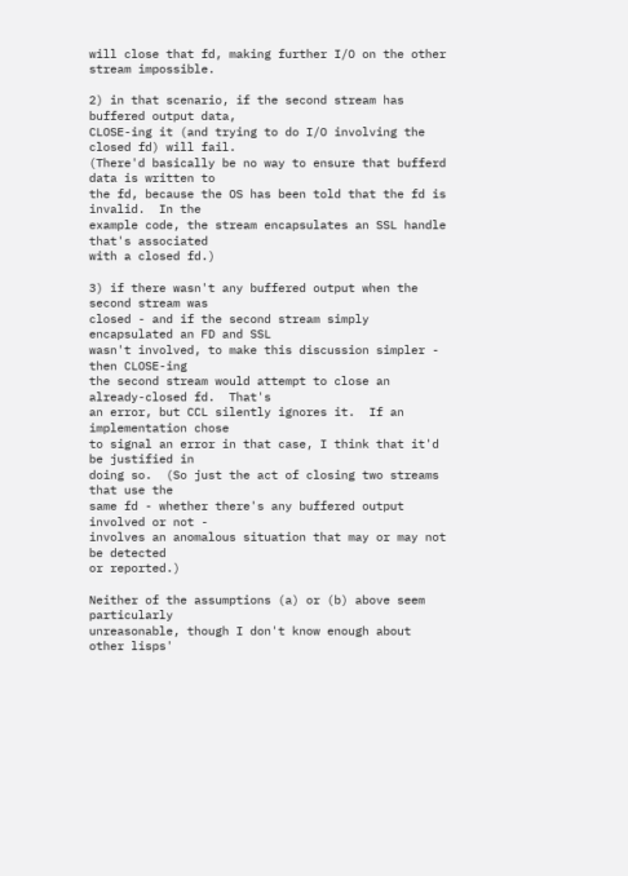will close that fd, making further I/O on the other stream impossible.

2) in that scenario, if the second stream has buffered output data,
CLOSE-ing it (and trying to do I/O involving the closed fd) will fail.
(There'd basically be no way to ensure that bufferd data is written to
the fd, because the OS has been told that the fd is invalid.  In the
example code, the stream encapsulates an SSL handle that's associated
with a closed fd.)

3) if there wasn't any buffered output when the second stream was
closed - and if the second stream simply encapsulated an FD and SSL
wasn't involved, to make this discussion simpler - then CLOSE-ing
the second stream would attempt to close an already-closed fd.  That's
an error, but CCL silently ignores it.  If an implementation chose
to signal an error in that case, I think that it'd be justified in
doing so.  (So just the act of closing two streams that use the
same fd - whether there's any buffered output involved or not -
involves an anomalous situation that may or may not be detected
or reported.)

Neither of the assumptions (a) or (b) above seem particularly
unreasonable, though I don't know enough about other lisps'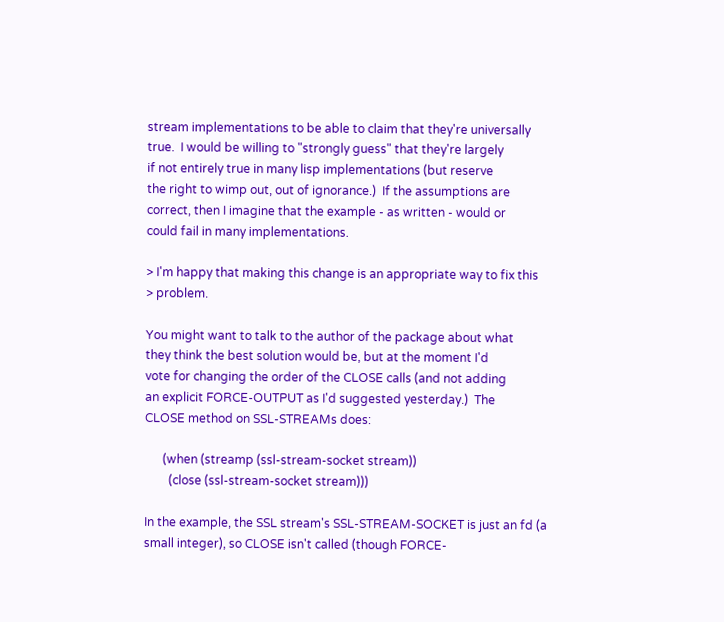stream implementations to be able to claim that they're universally
true.  I would be willing to "strongly guess" that they're largely
if not entirely true in many lisp implementations (but reserve
the right to wimp out, out of ignorance.)  If the assumptions are
correct, then I imagine that the example - as written - would or
could fail in many implementations.

> I'm happy that making this change is an appropriate way to fix this
> problem.

You might want to talk to the author of the package about what
they think the best solution would be, but at the moment I'd
vote for changing the order of the CLOSE calls (and not adding
an explicit FORCE-OUTPUT as I'd suggested yesterday.)  The
CLOSE method on SSL-STREAMs does:

      (when (streamp (ssl-stream-socket stream))
        (close (ssl-stream-socket stream)))

In the example, the SSL stream's SSL-STREAM-SOCKET is just an fd (a
small integer), so CLOSE isn't called (though FORCE-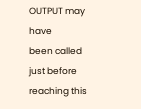OUTPUT may have
been called just before reaching this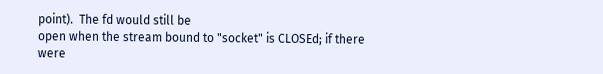point).  The fd would still be
open when the stream bound to "socket" is CLOSEd; if there were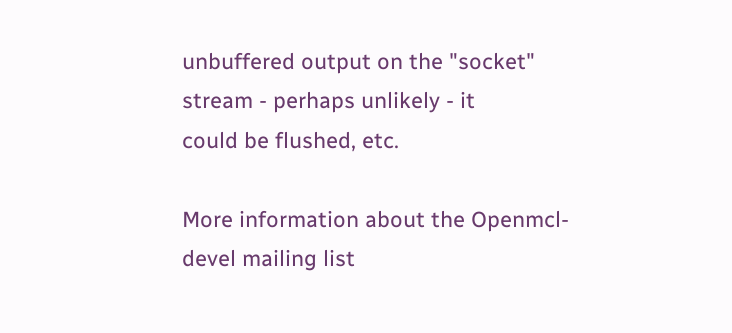unbuffered output on the "socket" stream - perhaps unlikely - it
could be flushed, etc.

More information about the Openmcl-devel mailing list